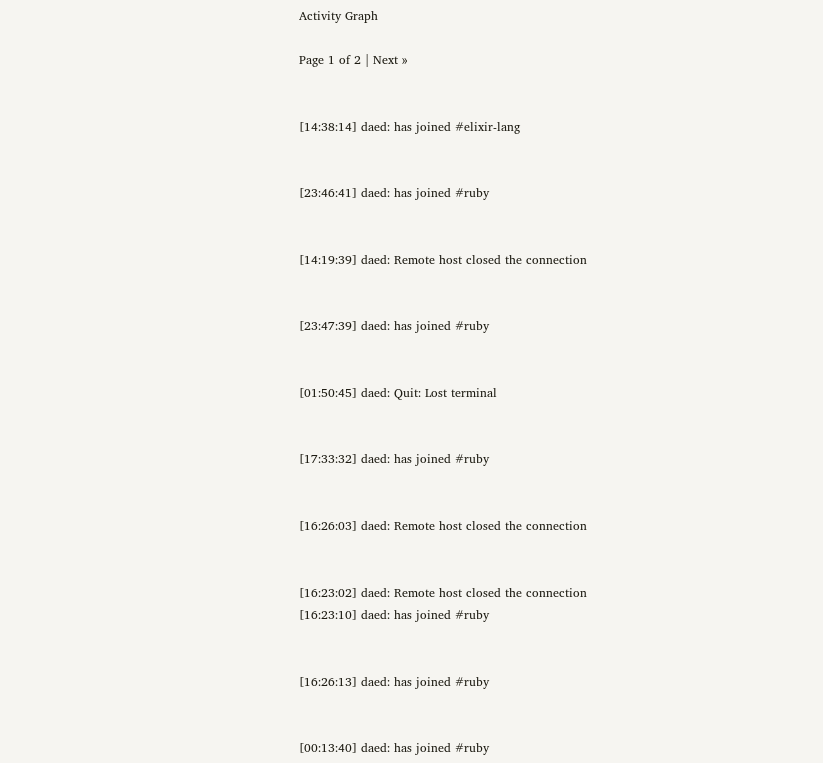Activity Graph

Page 1 of 2 | Next »


[14:38:14] daed: has joined #elixir-lang


[23:46:41] daed: has joined #ruby


[14:19:39] daed: Remote host closed the connection


[23:47:39] daed: has joined #ruby


[01:50:45] daed: Quit: Lost terminal


[17:33:32] daed: has joined #ruby


[16:26:03] daed: Remote host closed the connection


[16:23:02] daed: Remote host closed the connection
[16:23:10] daed: has joined #ruby


[16:26:13] daed: has joined #ruby


[00:13:40] daed: has joined #ruby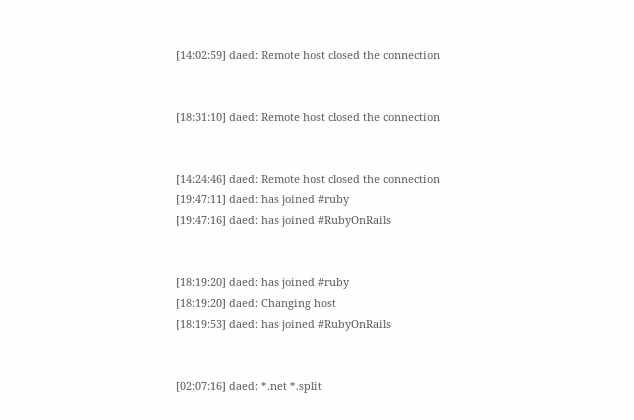[14:02:59] daed: Remote host closed the connection


[18:31:10] daed: Remote host closed the connection


[14:24:46] daed: Remote host closed the connection
[19:47:11] daed: has joined #ruby
[19:47:16] daed: has joined #RubyOnRails


[18:19:20] daed: has joined #ruby
[18:19:20] daed: Changing host
[18:19:53] daed: has joined #RubyOnRails


[02:07:16] daed: *.net *.split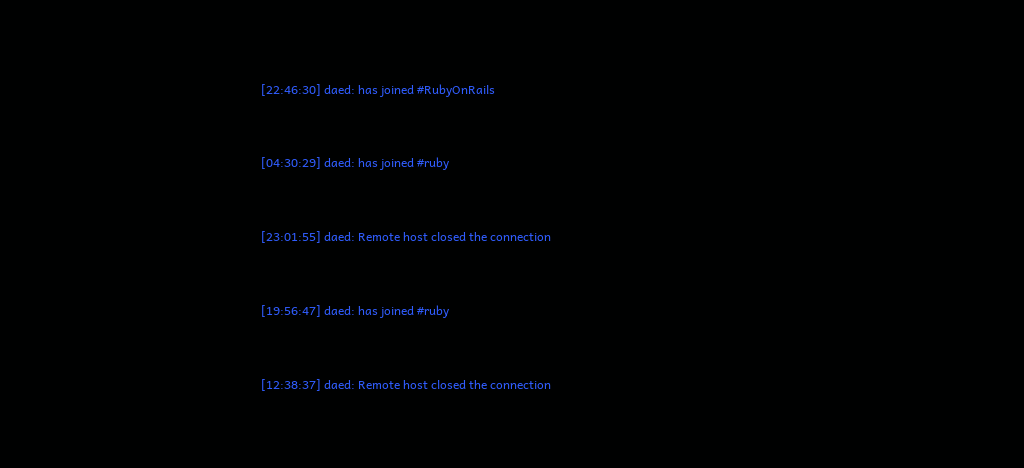[22:46:30] daed: has joined #RubyOnRails


[04:30:29] daed: has joined #ruby


[23:01:55] daed: Remote host closed the connection


[19:56:47] daed: has joined #ruby


[12:38:37] daed: Remote host closed the connection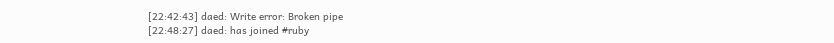[22:42:43] daed: Write error: Broken pipe
[22:48:27] daed: has joined #ruby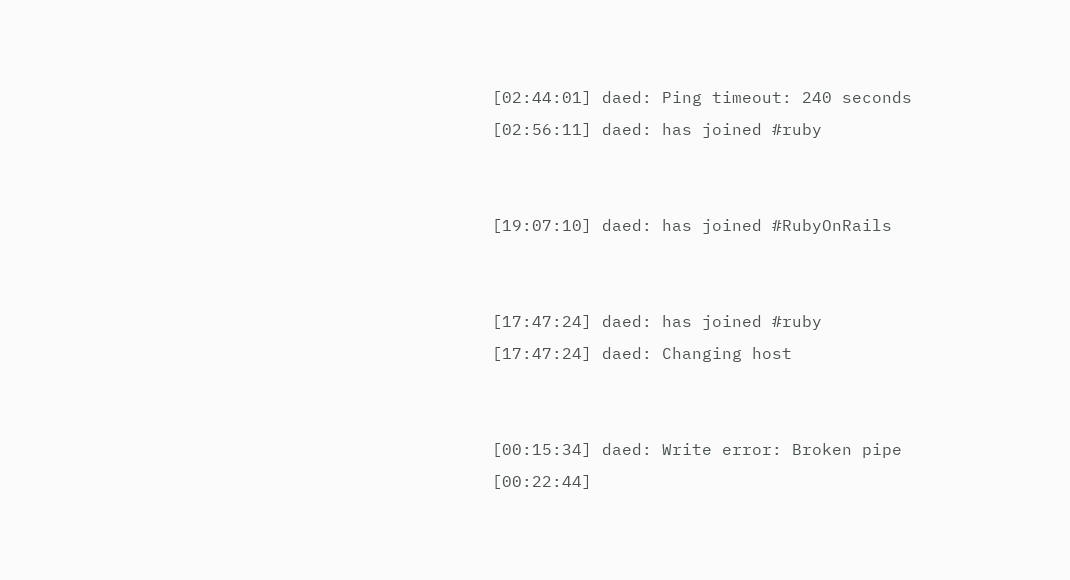[02:44:01] daed: Ping timeout: 240 seconds
[02:56:11] daed: has joined #ruby


[19:07:10] daed: has joined #RubyOnRails


[17:47:24] daed: has joined #ruby
[17:47:24] daed: Changing host


[00:15:34] daed: Write error: Broken pipe
[00:22:44]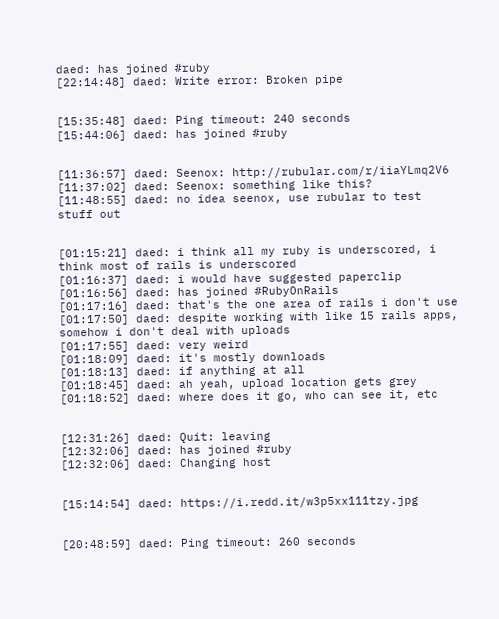daed: has joined #ruby
[22:14:48] daed: Write error: Broken pipe


[15:35:48] daed: Ping timeout: 240 seconds
[15:44:06] daed: has joined #ruby


[11:36:57] daed: Seenox: http://rubular.com/r/iiaYLmq2V6
[11:37:02] daed: Seenox: something like this?
[11:48:55] daed: no idea seenox, use rubular to test stuff out


[01:15:21] daed: i think all my ruby is underscored, i think most of rails is underscored
[01:16:37] daed: i would have suggested paperclip
[01:16:56] daed: has joined #RubyOnRails
[01:17:16] daed: that's the one area of rails i don't use
[01:17:50] daed: despite working with like 15 rails apps, somehow i don't deal with uploads
[01:17:55] daed: very weird
[01:18:09] daed: it's mostly downloads
[01:18:13] daed: if anything at all
[01:18:45] daed: ah yeah, upload location gets grey
[01:18:52] daed: where does it go, who can see it, etc


[12:31:26] daed: Quit: leaving
[12:32:06] daed: has joined #ruby
[12:32:06] daed: Changing host


[15:14:54] daed: https://i.redd.it/w3p5xx111tzy.jpg


[20:48:59] daed: Ping timeout: 260 seconds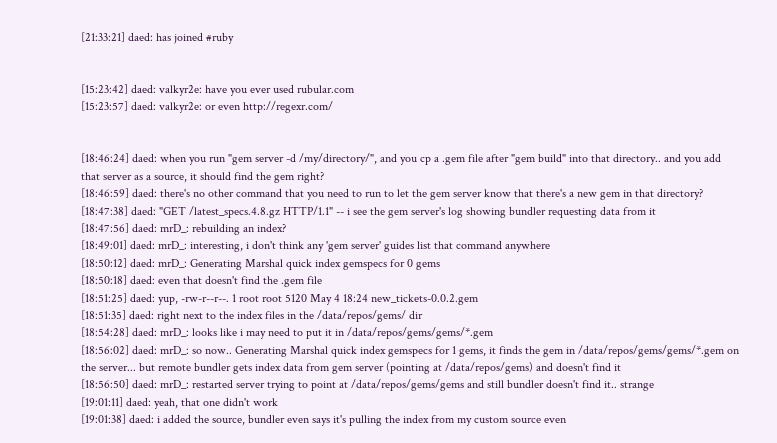[21:33:21] daed: has joined #ruby


[15:23:42] daed: valkyr2e: have you ever used rubular.com
[15:23:57] daed: valkyr2e: or even http://regexr.com/


[18:46:24] daed: when you run "gem server -d /my/directory/", and you cp a .gem file after "gem build" into that directory.. and you add that server as a source, it should find the gem right?
[18:46:59] daed: there's no other command that you need to run to let the gem server know that there's a new gem in that directory?
[18:47:38] daed: "GET /latest_specs.4.8.gz HTTP/1.1" -- i see the gem server's log showing bundler requesting data from it
[18:47:56] daed: mrD_: rebuilding an index?
[18:49:01] daed: mrD_: interesting, i don't think any 'gem server' guides list that command anywhere
[18:50:12] daed: mrD_: Generating Marshal quick index gemspecs for 0 gems
[18:50:18] daed: even that doesn't find the .gem file
[18:51:25] daed: yup, -rw-r--r--. 1 root root 5120 May 4 18:24 new_tickets-0.0.2.gem
[18:51:35] daed: right next to the index files in the /data/repos/gems/ dir
[18:54:28] daed: mrD_: looks like i may need to put it in /data/repos/gems/gems/*.gem
[18:56:02] daed: mrD_: so now.. Generating Marshal quick index gemspecs for 1 gems, it finds the gem in /data/repos/gems/gems/*.gem on the server... but remote bundler gets index data from gem server (pointing at /data/repos/gems) and doesn't find it
[18:56:50] daed: mrD_: restarted server trying to point at /data/repos/gems/gems and still bundler doesn't find it.. strange
[19:01:11] daed: yeah, that one didn't work
[19:01:38] daed: i added the source, bundler even says it's pulling the index from my custom source even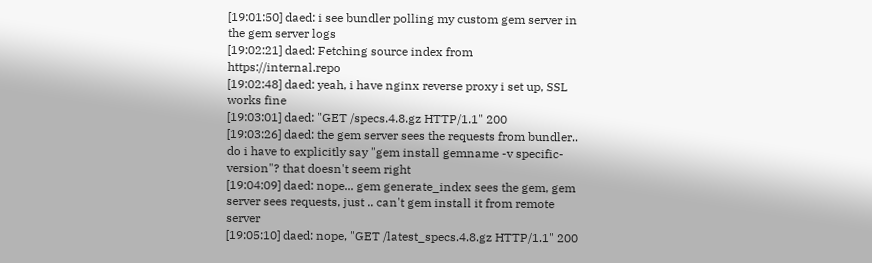[19:01:50] daed: i see bundler polling my custom gem server in the gem server logs
[19:02:21] daed: Fetching source index from https://internal.repo
[19:02:48] daed: yeah, i have nginx reverse proxy i set up, SSL works fine
[19:03:01] daed: "GET /specs.4.8.gz HTTP/1.1" 200
[19:03:26] daed: the gem server sees the requests from bundler.. do i have to explicitly say "gem install gemname -v specific-version"? that doesn't seem right
[19:04:09] daed: nope... gem generate_index sees the gem, gem server sees requests, just .. can't gem install it from remote server
[19:05:10] daed: nope, "GET /latest_specs.4.8.gz HTTP/1.1" 200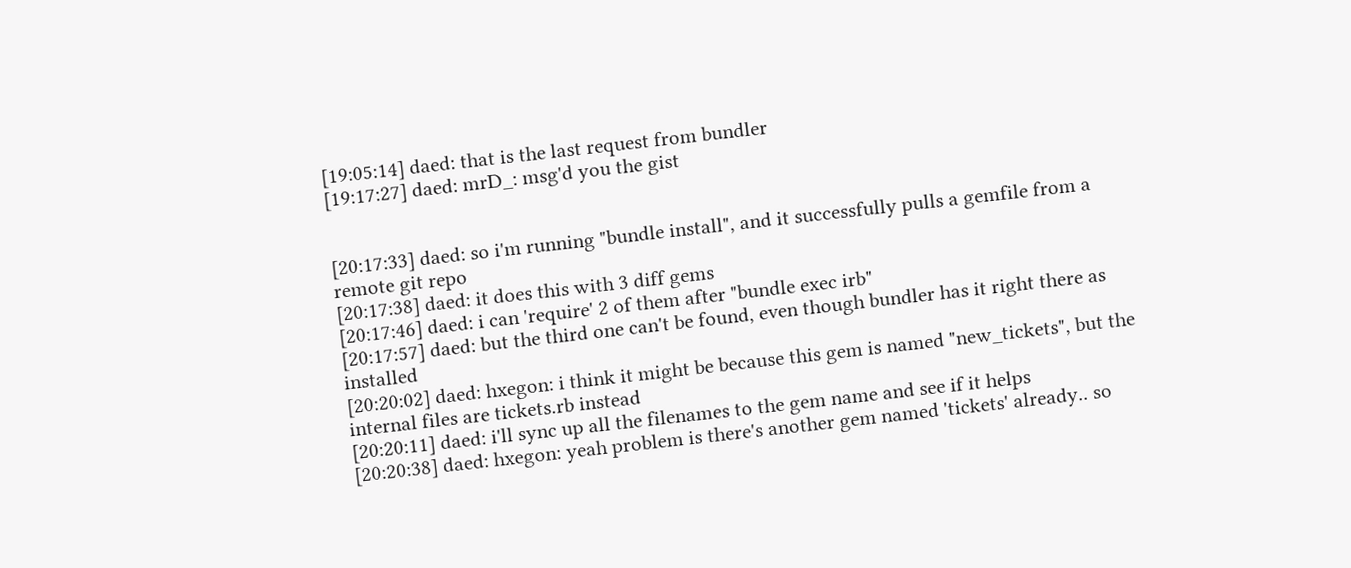[19:05:14] daed: that is the last request from bundler
[19:17:27] daed: mrD_: msg'd you the gist


[20:17:33] daed: so i'm running "bundle install", and it successfully pulls a gemfile from a remote git repo
[20:17:38] daed: it does this with 3 diff gems
[20:17:46] daed: i can 'require' 2 of them after "bundle exec irb"
[20:17:57] daed: but the third one can't be found, even though bundler has it right there as installed
[20:20:02] daed: hxegon: i think it might be because this gem is named "new_tickets", but the internal files are tickets.rb instead
[20:20:11] daed: i'll sync up all the filenames to the gem name and see if it helps
[20:20:38] daed: hxegon: yeah problem is there's another gem named 'tickets' already.. so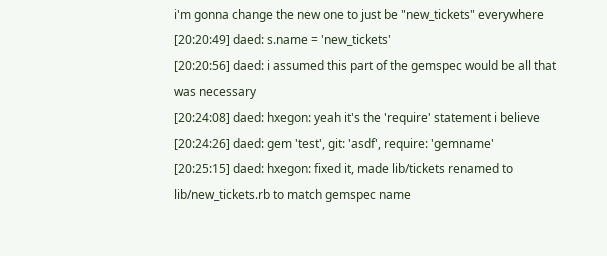i'm gonna change the new one to just be "new_tickets" everywhere
[20:20:49] daed: s.name = 'new_tickets'
[20:20:56] daed: i assumed this part of the gemspec would be all that was necessary
[20:24:08] daed: hxegon: yeah it's the 'require' statement i believe
[20:24:26] daed: gem 'test', git: 'asdf', require: 'gemname'
[20:25:15] daed: hxegon: fixed it, made lib/tickets renamed to lib/new_tickets.rb to match gemspec name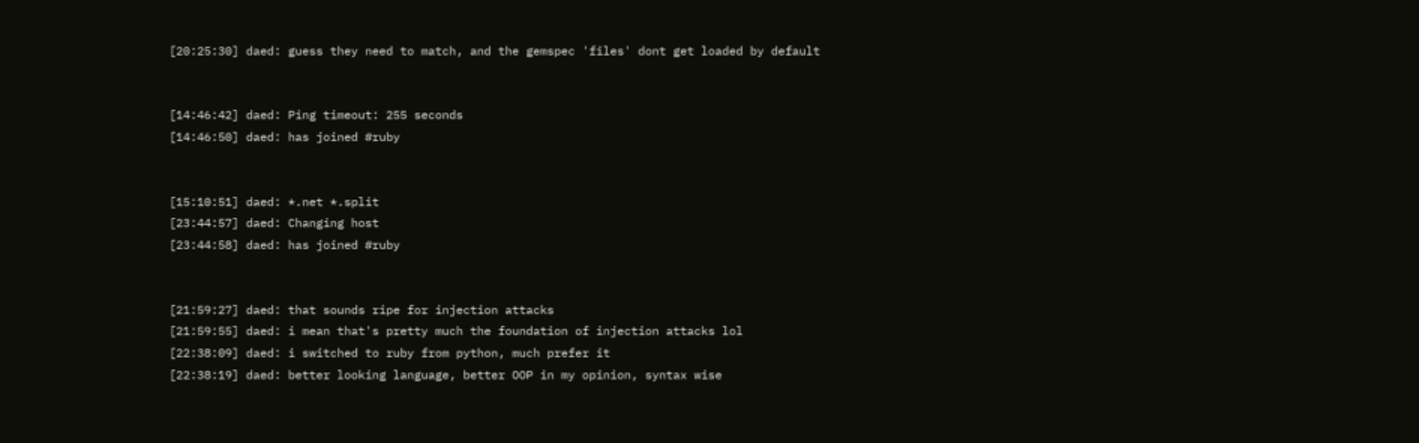[20:25:30] daed: guess they need to match, and the gemspec 'files' dont get loaded by default


[14:46:42] daed: Ping timeout: 255 seconds
[14:46:50] daed: has joined #ruby


[15:10:51] daed: *.net *.split
[23:44:57] daed: Changing host
[23:44:58] daed: has joined #ruby


[21:59:27] daed: that sounds ripe for injection attacks
[21:59:55] daed: i mean that's pretty much the foundation of injection attacks lol
[22:38:09] daed: i switched to ruby from python, much prefer it
[22:38:19] daed: better looking language, better OOP in my opinion, syntax wise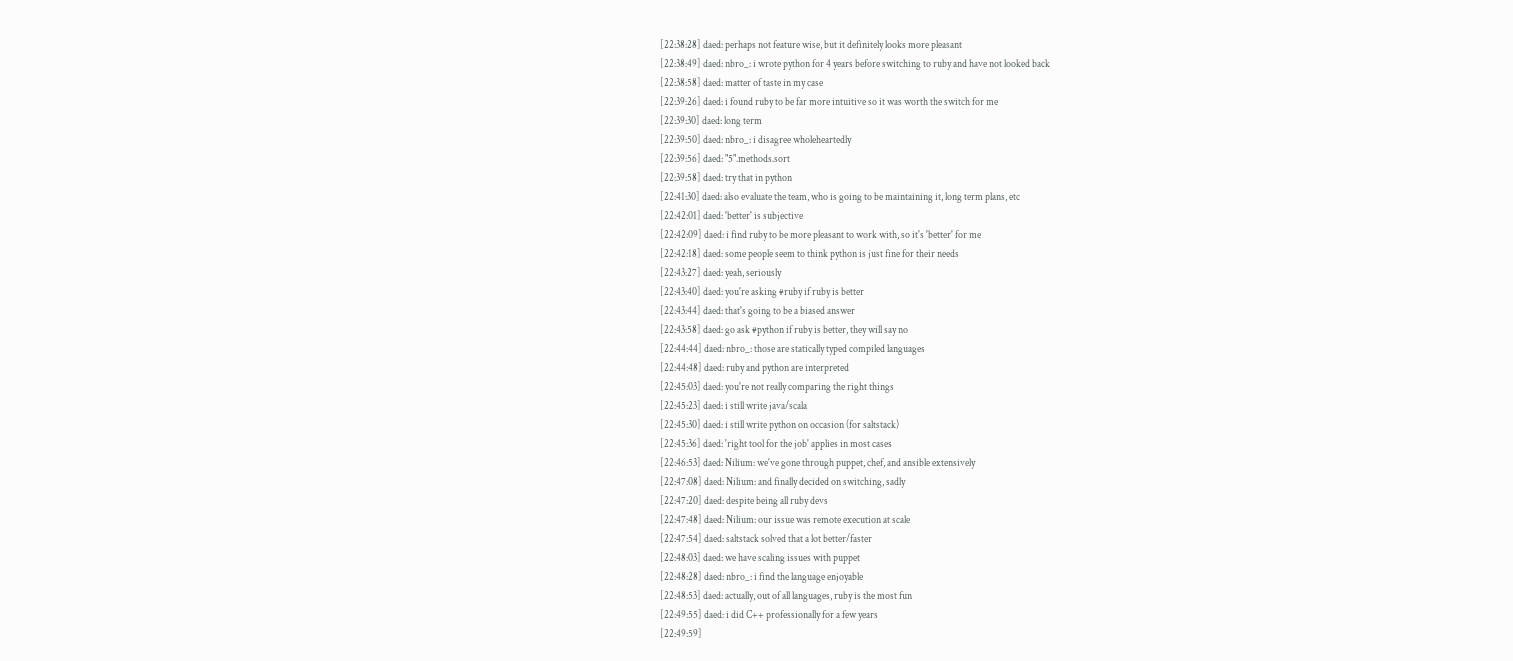[22:38:28] daed: perhaps not feature wise, but it definitely looks more pleasant
[22:38:49] daed: nbro_: i wrote python for 4 years before switching to ruby and have not looked back
[22:38:58] daed: matter of taste in my case
[22:39:26] daed: i found ruby to be far more intuitive so it was worth the switch for me
[22:39:30] daed: long term
[22:39:50] daed: nbro_: i disagree wholeheartedly
[22:39:56] daed: "5".methods.sort
[22:39:58] daed: try that in python
[22:41:30] daed: also evaluate the team, who is going to be maintaining it, long term plans, etc
[22:42:01] daed: 'better' is subjective
[22:42:09] daed: i find ruby to be more pleasant to work with, so it's 'better' for me
[22:42:18] daed: some people seem to think python is just fine for their needs
[22:43:27] daed: yeah, seriously
[22:43:40] daed: you're asking #ruby if ruby is better
[22:43:44] daed: that's going to be a biased answer
[22:43:58] daed: go ask #python if ruby is better, they will say no
[22:44:44] daed: nbro_: those are statically typed compiled languages
[22:44:48] daed: ruby and python are interpreted
[22:45:03] daed: you're not really comparing the right things
[22:45:23] daed: i still write java/scala
[22:45:30] daed: i still write python on occasion (for saltstack)
[22:45:36] daed: 'right tool for the job' applies in most cases
[22:46:53] daed: Nilium: we've gone through puppet, chef, and ansible extensively
[22:47:08] daed: Nilium: and finally decided on switching, sadly
[22:47:20] daed: despite being all ruby devs
[22:47:48] daed: Nilium: our issue was remote execution at scale
[22:47:54] daed: saltstack solved that a lot better/faster
[22:48:03] daed: we have scaling issues with puppet
[22:48:28] daed: nbro_: i find the language enjoyable
[22:48:53] daed: actually, out of all languages, ruby is the most fun
[22:49:55] daed: i did C++ professionally for a few years
[22:49:59]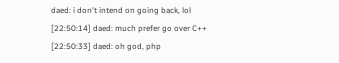daed: i don't intend on going back, lol
[22:50:14] daed: much prefer go over C++
[22:50:33] daed: oh god, php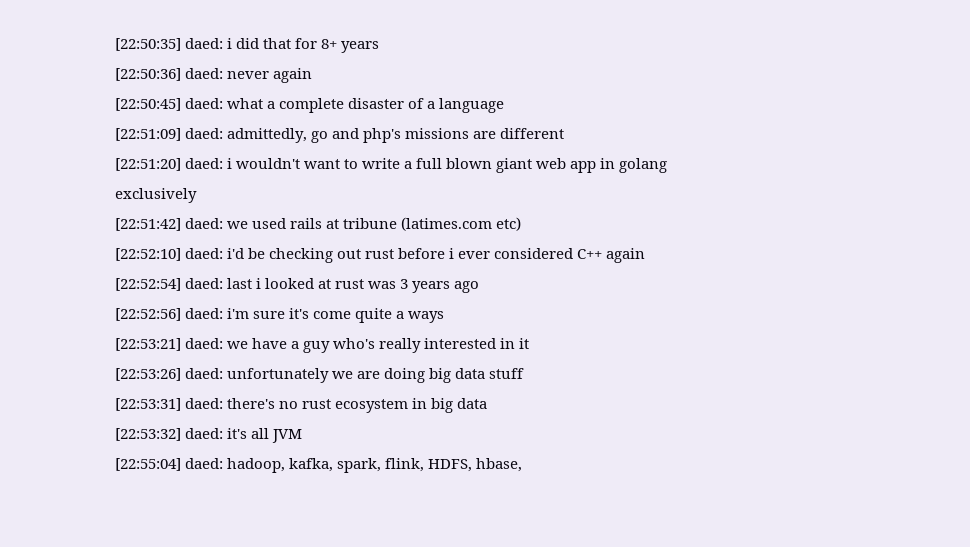[22:50:35] daed: i did that for 8+ years
[22:50:36] daed: never again
[22:50:45] daed: what a complete disaster of a language
[22:51:09] daed: admittedly, go and php's missions are different
[22:51:20] daed: i wouldn't want to write a full blown giant web app in golang exclusively
[22:51:42] daed: we used rails at tribune (latimes.com etc)
[22:52:10] daed: i'd be checking out rust before i ever considered C++ again
[22:52:54] daed: last i looked at rust was 3 years ago
[22:52:56] daed: i'm sure it's come quite a ways
[22:53:21] daed: we have a guy who's really interested in it
[22:53:26] daed: unfortunately we are doing big data stuff
[22:53:31] daed: there's no rust ecosystem in big data
[22:53:32] daed: it's all JVM
[22:55:04] daed: hadoop, kafka, spark, flink, HDFS, hbase,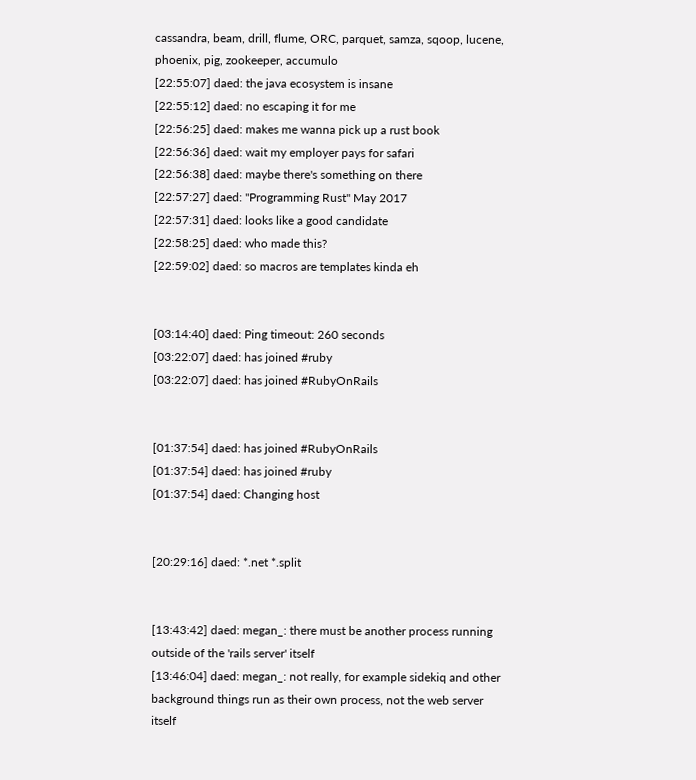cassandra, beam, drill, flume, ORC, parquet, samza, sqoop, lucene, phoenix, pig, zookeeper, accumulo
[22:55:07] daed: the java ecosystem is insane
[22:55:12] daed: no escaping it for me
[22:56:25] daed: makes me wanna pick up a rust book
[22:56:36] daed: wait my employer pays for safari
[22:56:38] daed: maybe there's something on there
[22:57:27] daed: "Programming Rust" May 2017
[22:57:31] daed: looks like a good candidate
[22:58:25] daed: who made this?
[22:59:02] daed: so macros are templates kinda eh


[03:14:40] daed: Ping timeout: 260 seconds
[03:22:07] daed: has joined #ruby
[03:22:07] daed: has joined #RubyOnRails


[01:37:54] daed: has joined #RubyOnRails
[01:37:54] daed: has joined #ruby
[01:37:54] daed: Changing host


[20:29:16] daed: *.net *.split


[13:43:42] daed: megan_: there must be another process running outside of the 'rails server' itself
[13:46:04] daed: megan_: not really, for example sidekiq and other background things run as their own process, not the web server itself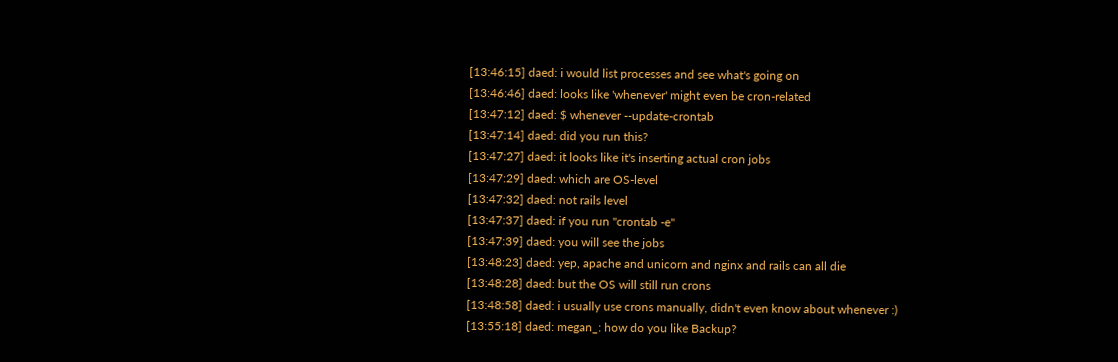[13:46:15] daed: i would list processes and see what's going on
[13:46:46] daed: looks like 'whenever' might even be cron-related
[13:47:12] daed: $ whenever --update-crontab
[13:47:14] daed: did you run this?
[13:47:27] daed: it looks like it's inserting actual cron jobs
[13:47:29] daed: which are OS-level
[13:47:32] daed: not rails level
[13:47:37] daed: if you run "crontab -e"
[13:47:39] daed: you will see the jobs
[13:48:23] daed: yep, apache and unicorn and nginx and rails can all die
[13:48:28] daed: but the OS will still run crons
[13:48:58] daed: i usually use crons manually, didn't even know about whenever :)
[13:55:18] daed: megan_: how do you like Backup?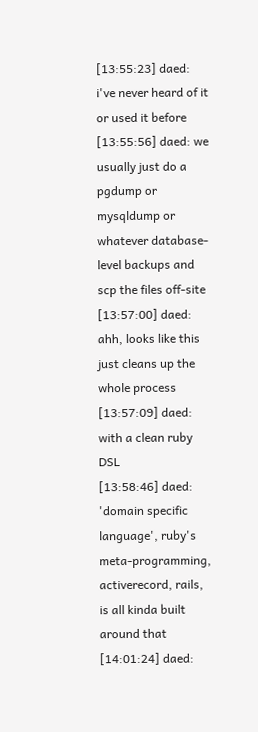[13:55:23] daed: i've never heard of it or used it before
[13:55:56] daed: we usually just do a pgdump or mysqldump or whatever database-level backups and scp the files off-site
[13:57:00] daed: ahh, looks like this just cleans up the whole process
[13:57:09] daed: with a clean ruby DSL
[13:58:46] daed: 'domain specific language', ruby's meta-programming, activerecord, rails, is all kinda built around that
[14:01:24] daed: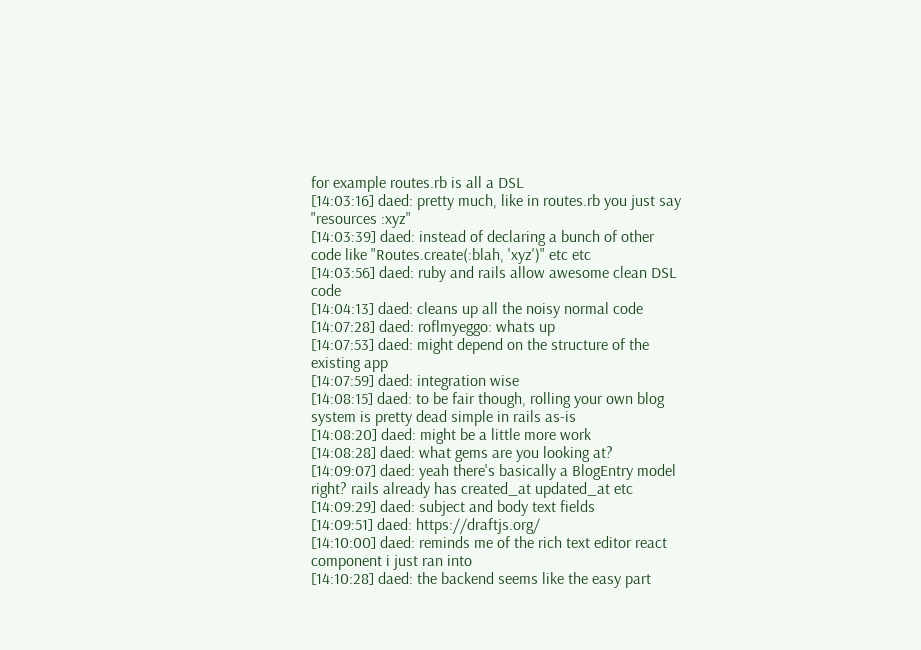for example routes.rb is all a DSL
[14:03:16] daed: pretty much, like in routes.rb you just say "resources :xyz"
[14:03:39] daed: instead of declaring a bunch of other code like "Routes.create(:blah, 'xyz')" etc etc
[14:03:56] daed: ruby and rails allow awesome clean DSL code
[14:04:13] daed: cleans up all the noisy normal code
[14:07:28] daed: roflmyeggo: whats up
[14:07:53] daed: might depend on the structure of the existing app
[14:07:59] daed: integration wise
[14:08:15] daed: to be fair though, rolling your own blog system is pretty dead simple in rails as-is
[14:08:20] daed: might be a little more work
[14:08:28] daed: what gems are you looking at?
[14:09:07] daed: yeah there's basically a BlogEntry model right? rails already has created_at updated_at etc
[14:09:29] daed: subject and body text fields
[14:09:51] daed: https://draftjs.org/
[14:10:00] daed: reminds me of the rich text editor react component i just ran into
[14:10:28] daed: the backend seems like the easy part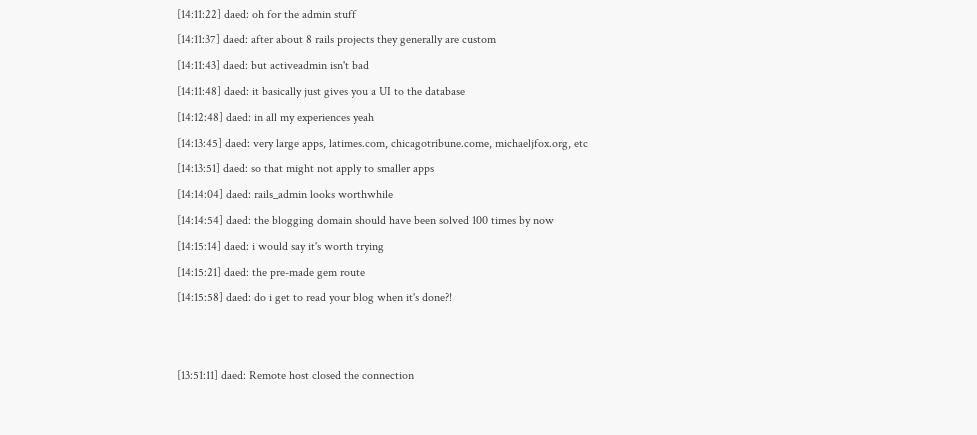[14:11:22] daed: oh for the admin stuff
[14:11:37] daed: after about 8 rails projects they generally are custom
[14:11:43] daed: but activeadmin isn't bad
[14:11:48] daed: it basically just gives you a UI to the database
[14:12:48] daed: in all my experiences yeah
[14:13:45] daed: very large apps, latimes.com, chicagotribune.come, michaeljfox.org, etc
[14:13:51] daed: so that might not apply to smaller apps
[14:14:04] daed: rails_admin looks worthwhile
[14:14:54] daed: the blogging domain should have been solved 100 times by now
[14:15:14] daed: i would say it's worth trying
[14:15:21] daed: the pre-made gem route
[14:15:58] daed: do i get to read your blog when it's done?!


[13:51:11] daed: Remote host closed the connection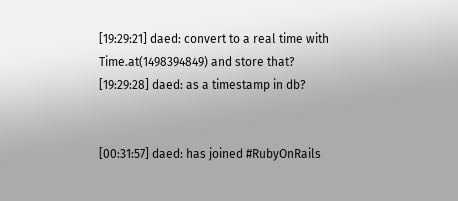[19:29:21] daed: convert to a real time with Time.at(1498394849) and store that?
[19:29:28] daed: as a timestamp in db?


[00:31:57] daed: has joined #RubyOnRails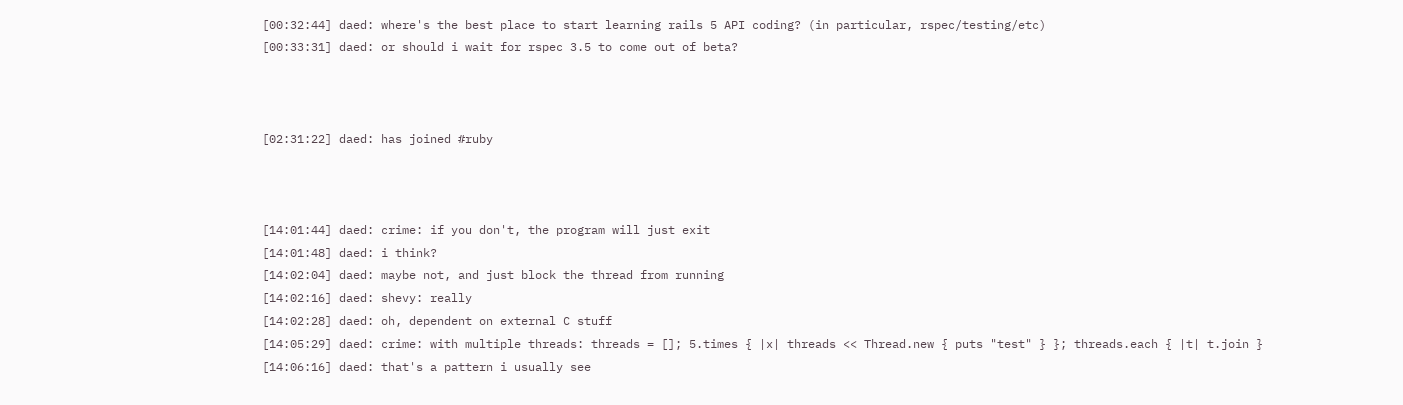[00:32:44] daed: where's the best place to start learning rails 5 API coding? (in particular, rspec/testing/etc)
[00:33:31] daed: or should i wait for rspec 3.5 to come out of beta?



[02:31:22] daed: has joined #ruby



[14:01:44] daed: crime: if you don't, the program will just exit
[14:01:48] daed: i think?
[14:02:04] daed: maybe not, and just block the thread from running
[14:02:16] daed: shevy: really
[14:02:28] daed: oh, dependent on external C stuff
[14:05:29] daed: crime: with multiple threads: threads = []; 5.times { |x| threads << Thread.new { puts "test" } }; threads.each { |t| t.join }
[14:06:16] daed: that's a pattern i usually see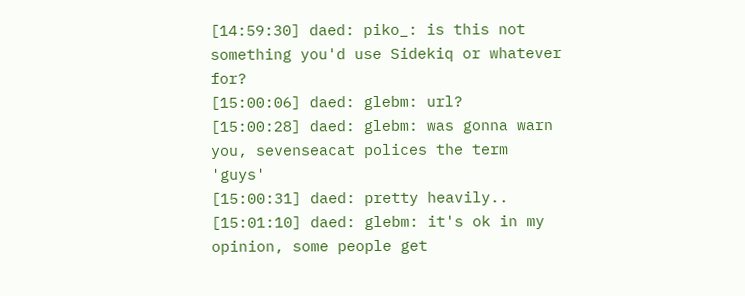[14:59:30] daed: piko_: is this not something you'd use Sidekiq or whatever for?
[15:00:06] daed: glebm: url?
[15:00:28] daed: glebm: was gonna warn you, sevenseacat polices the term 'guys'
[15:00:31] daed: pretty heavily..
[15:01:10] daed: glebm: it's ok in my opinion, some people get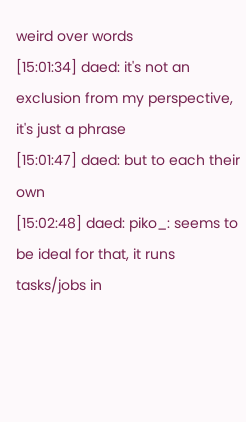weird over words
[15:01:34] daed: it's not an exclusion from my perspective, it's just a phrase
[15:01:47] daed: but to each their own
[15:02:48] daed: piko_: seems to be ideal for that, it runs tasks/jobs in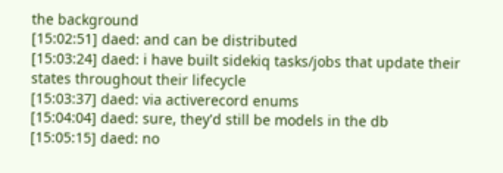the background
[15:02:51] daed: and can be distributed
[15:03:24] daed: i have built sidekiq tasks/jobs that update their states throughout their lifecycle
[15:03:37] daed: via activerecord enums
[15:04:04] daed: sure, they'd still be models in the db
[15:05:15] daed: no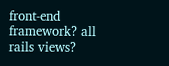front-end framework? all rails views?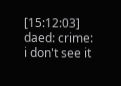[15:12:03] daed: crime: i don't see it